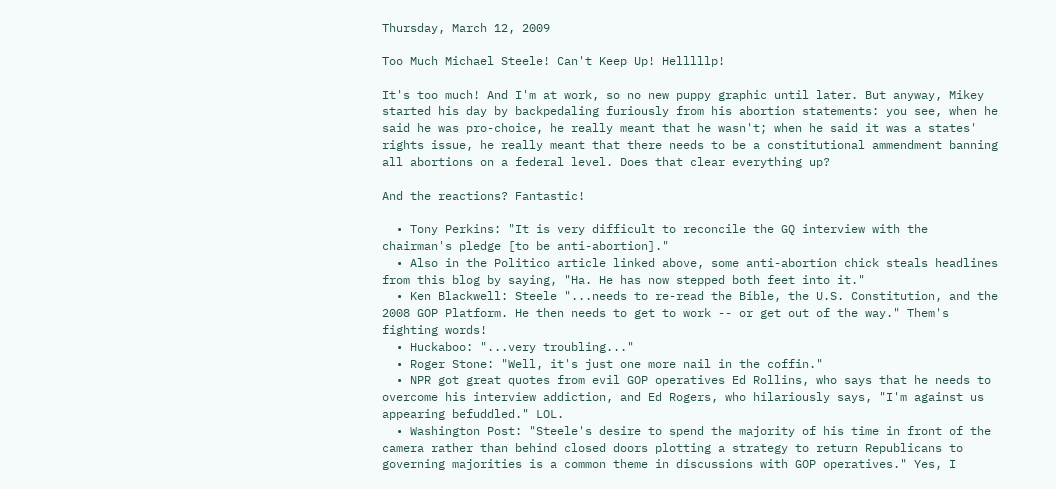Thursday, March 12, 2009

Too Much Michael Steele! Can't Keep Up! Helllllp!

It's too much! And I'm at work, so no new puppy graphic until later. But anyway, Mikey started his day by backpedaling furiously from his abortion statements: you see, when he said he was pro-choice, he really meant that he wasn't; when he said it was a states' rights issue, he really meant that there needs to be a constitutional ammendment banning all abortions on a federal level. Does that clear everything up?

And the reactions? Fantastic!

  • Tony Perkins: "It is very difficult to reconcile the GQ interview with the chairman's pledge [to be anti-abortion]."
  • Also in the Politico article linked above, some anti-abortion chick steals headlines from this blog by saying, "Ha. He has now stepped both feet into it."
  • Ken Blackwell: Steele "...needs to re-read the Bible, the U.S. Constitution, and the 2008 GOP Platform. He then needs to get to work -- or get out of the way." Them's fighting words!
  • Huckaboo: "...very troubling..."
  • Roger Stone: "Well, it's just one more nail in the coffin."
  • NPR got great quotes from evil GOP operatives Ed Rollins, who says that he needs to overcome his interview addiction, and Ed Rogers, who hilariously says, "I'm against us appearing befuddled." LOL.
  • Washington Post: "Steele's desire to spend the majority of his time in front of the camera rather than behind closed doors plotting a strategy to return Republicans to governing majorities is a common theme in discussions with GOP operatives." Yes, I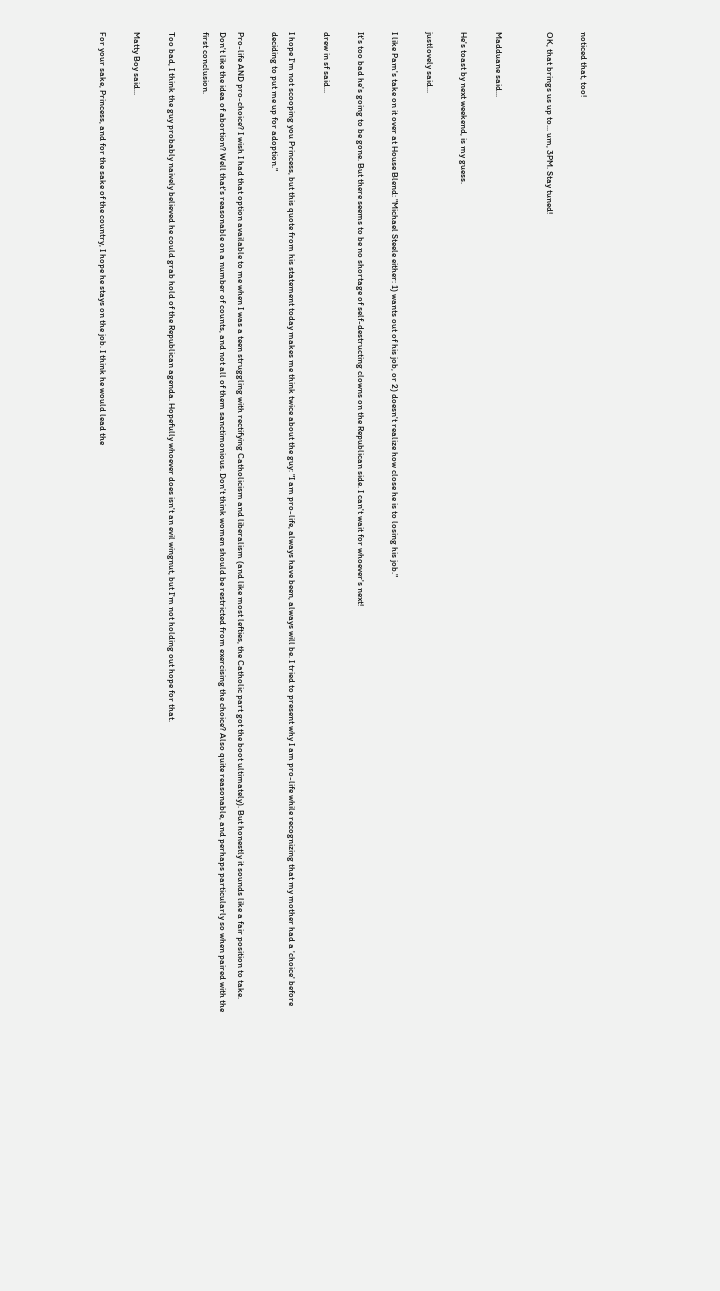noticed that, too!

OK, that brings us up to... um, 3PM. Stay tuned!


Madduane said...

He's toast by next weekend, is my guess.

justlovely said...

I like Pam's take on it over at House Blend: "Michael Steele either: 1) wants out of his job, or 2) doesn't realize how close he is to losing his job."

It's too bad he's going to be gone. But there seems to be no shortage of self-destructing clowns on the Republican side. I can't wait for whoever's next!

drew in sf said...

I hope I'm not scooping you Princess, but this quote from his statement today makes me think twice about the guy: "I am pro-life, always have been, always will be. I tried to present why I am pro-life while recognizing that my mother had a 'choice' before deciding to put me up for adoption."

Pro-life AND pro-choice? I wish I had that option available to me when I was a teen struggling with rectifying Catholicism and liberalism (and like most lefties, the Catholic part got the boot ultimately). But honestly it sounds like a fair position to take. Don't like the idea of abortion? Well that's reasonable on a number of counts, and not all of them sanctimonious. Don't think women should be restricted from exercising the choice? Also quite reasonable, and perhaps particularly so when paired with the first conclusion.

Too bad, I think the guy probably naively believed he could grab hold of the Republican agenda. Hopefully whoever does isn't an evil wingnut, but I'm not holding out hope for that.

Matty Boy said...

For your sake, Princess, and for the sake of the country, I hope he stays on the job. I think he would lead the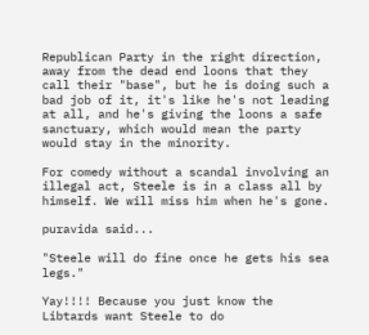Republican Party in the right direction, away from the dead end loons that they call their "base", but he is doing such a bad job of it, it's like he's not leading at all, and he's giving the loons a safe sanctuary, which would mean the party would stay in the minority.

For comedy without a scandal involving an illegal act, Steele is in a class all by himself. We will miss him when he's gone.

puravida said...

"Steele will do fine once he gets his sea legs."

Yay!!!! Because you just know the Libtards want Steele to do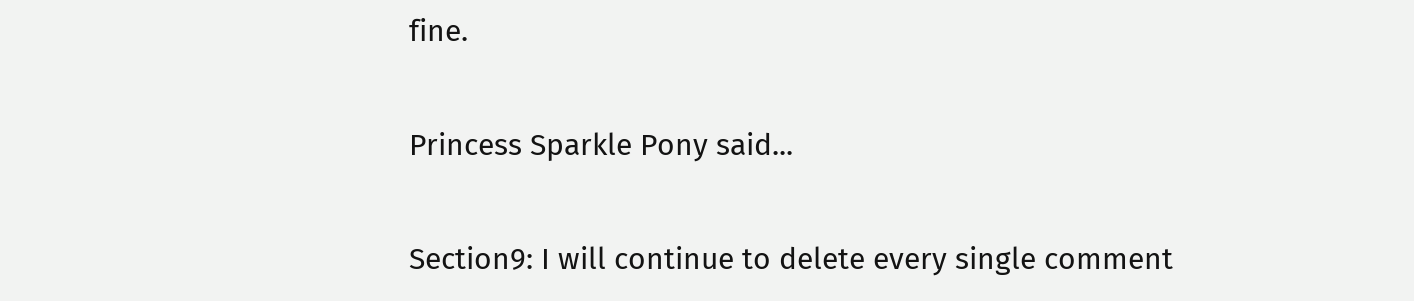fine.

Princess Sparkle Pony said...

Section9: I will continue to delete every single comment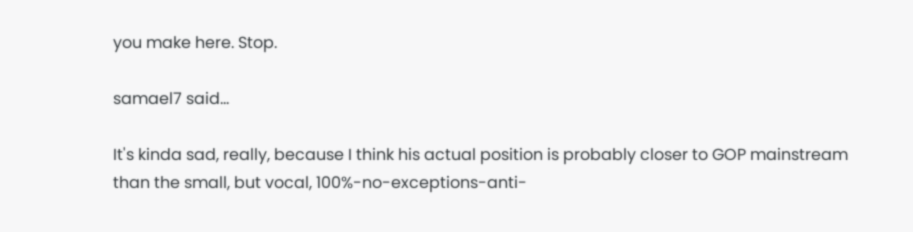you make here. Stop.

samael7 said...

It's kinda sad, really, because I think his actual position is probably closer to GOP mainstream than the small, but vocal, 100%-no-exceptions-anti-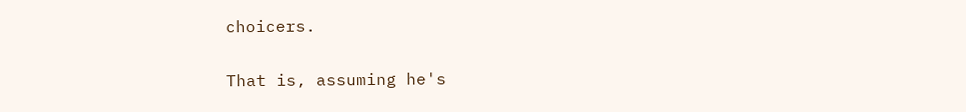choicers.

That is, assuming he's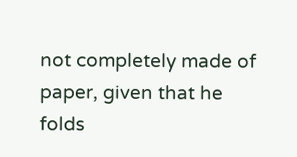not completely made of paper, given that he folds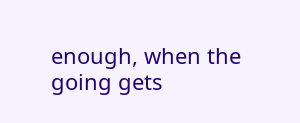enough, when the going gets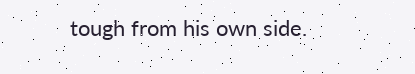tough from his own side.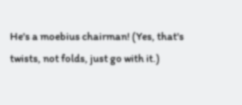He's a moebius chairman! (Yes, that's twists, not folds, just go with it.)